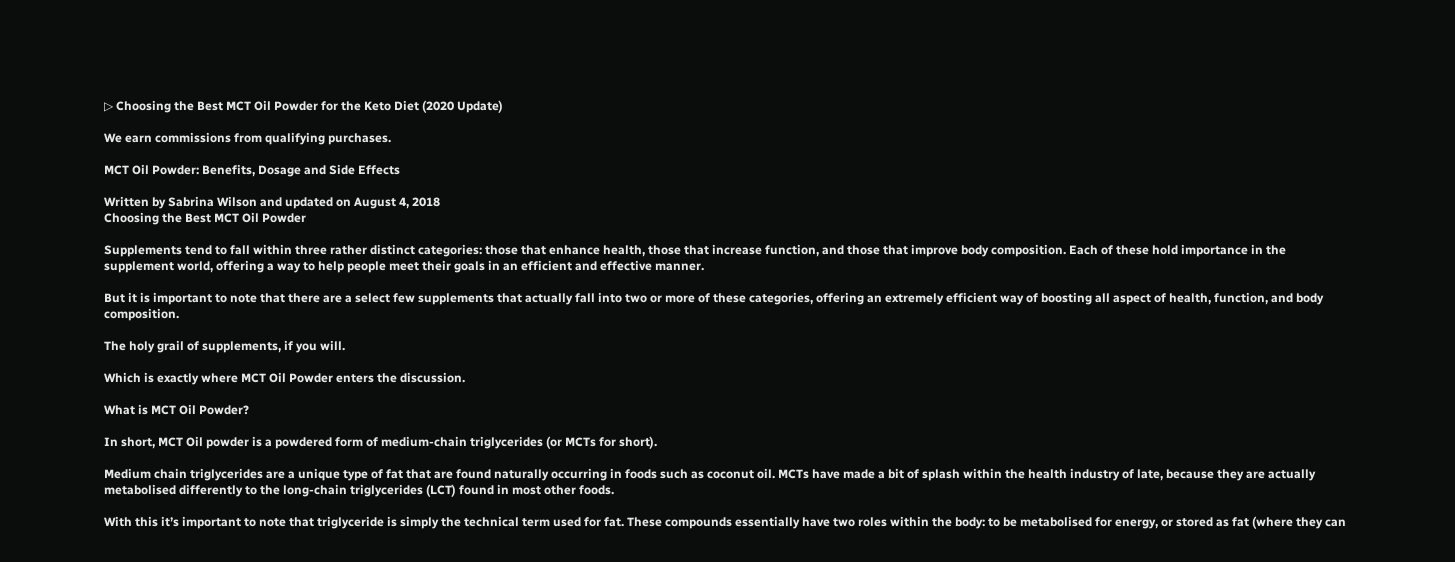▷ Choosing the Best MCT Oil Powder for the Keto Diet (2020 Update)

We earn commissions from qualifying purchases.

MCT Oil Powder: Benefits, Dosage and Side Effects

Written by Sabrina Wilson and updated on August 4, 2018
Choosing the Best MCT Oil Powder

Supplements tend to fall within three rather distinct categories: those that enhance health, those that increase function, and those that improve body composition. Each of these hold importance in the supplement world, offering a way to help people meet their goals in an efficient and effective manner.

But it is important to note that there are a select few supplements that actually fall into two or more of these categories, offering an extremely efficient way of boosting all aspect of health, function, and body composition.

The holy grail of supplements, if you will.

Which is exactly where MCT Oil Powder enters the discussion.

What is MCT Oil Powder?

In short, MCT Oil powder is a powdered form of medium-chain triglycerides (or MCTs for short).

Medium chain triglycerides are a unique type of fat that are found naturally occurring in foods such as coconut oil. MCTs have made a bit of splash within the health industry of late, because they are actually metabolised differently to the long-chain triglycerides (LCT) found in most other foods.

With this it’s important to note that triglyceride is simply the technical term used for fat. These compounds essentially have two roles within the body: to be metabolised for energy, or stored as fat (where they can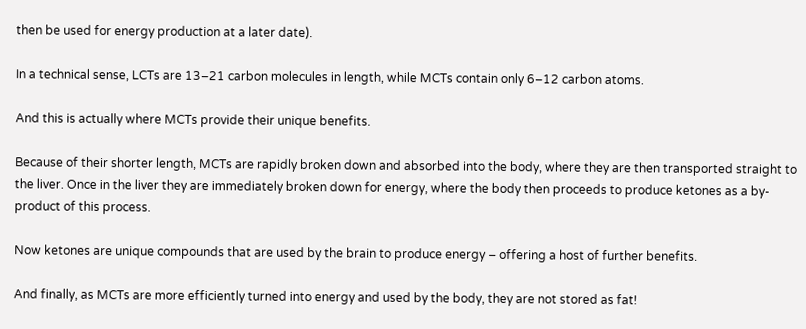then be used for energy production at a later date).

In a technical sense, LCTs are 13–21 carbon molecules in length, while MCTs contain only 6–12 carbon atoms.

And this is actually where MCTs provide their unique benefits.

Because of their shorter length, MCTs are rapidly broken down and absorbed into the body, where they are then transported straight to the liver. Once in the liver they are immediately broken down for energy, where the body then proceeds to produce ketones as a by-product of this process.

Now ketones are unique compounds that are used by the brain to produce energy – offering a host of further benefits.

And finally, as MCTs are more efficiently turned into energy and used by the body, they are not stored as fat!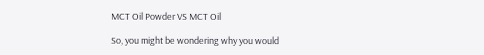MCT Oil Powder VS MCT Oil

So, you might be wondering why you would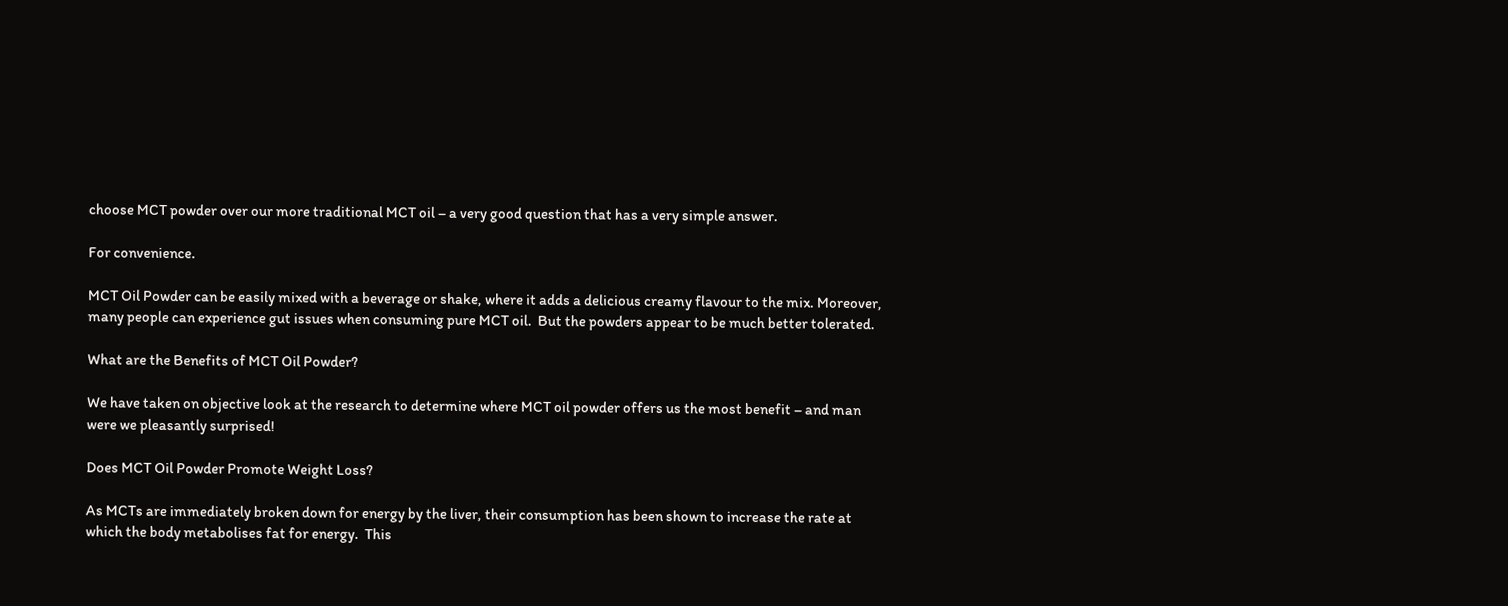choose MCT powder over our more traditional MCT oil – a very good question that has a very simple answer.

For convenience.

MCT Oil Powder can be easily mixed with a beverage or shake, where it adds a delicious creamy flavour to the mix. Moreover, many people can experience gut issues when consuming pure MCT oil.  But the powders appear to be much better tolerated.

What are the Benefits of MCT Oil Powder?

We have taken on objective look at the research to determine where MCT oil powder offers us the most benefit – and man were we pleasantly surprised!

Does MCT Oil Powder Promote Weight Loss?

As MCTs are immediately broken down for energy by the liver, their consumption has been shown to increase the rate at which the body metabolises fat for energy.  This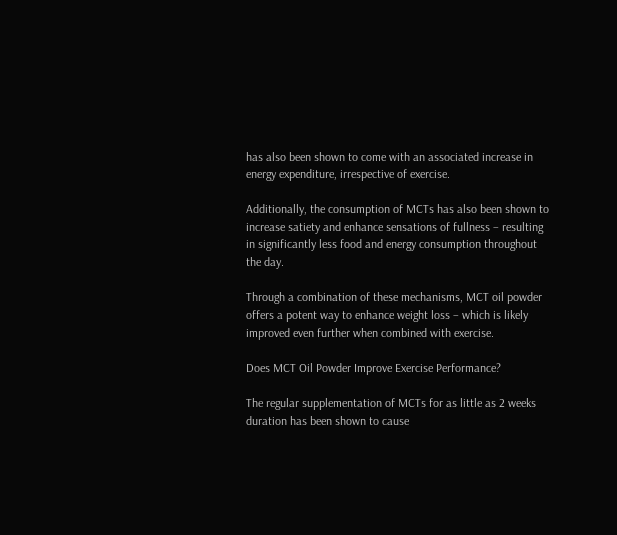has also been shown to come with an associated increase in energy expenditure, irrespective of exercise.

Additionally, the consumption of MCTs has also been shown to increase satiety and enhance sensations of fullness – resulting in significantly less food and energy consumption throughout the day.

Through a combination of these mechanisms, MCT oil powder offers a potent way to enhance weight loss – which is likely improved even further when combined with exercise.

Does MCT Oil Powder Improve Exercise Performance?

The regular supplementation of MCTs for as little as 2 weeks duration has been shown to cause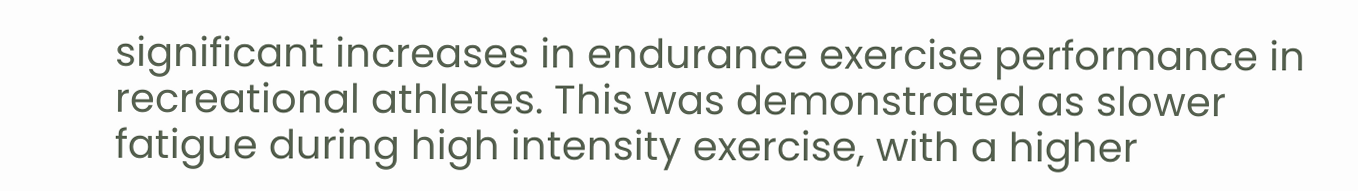significant increases in endurance exercise performance in recreational athletes. This was demonstrated as slower fatigue during high intensity exercise, with a higher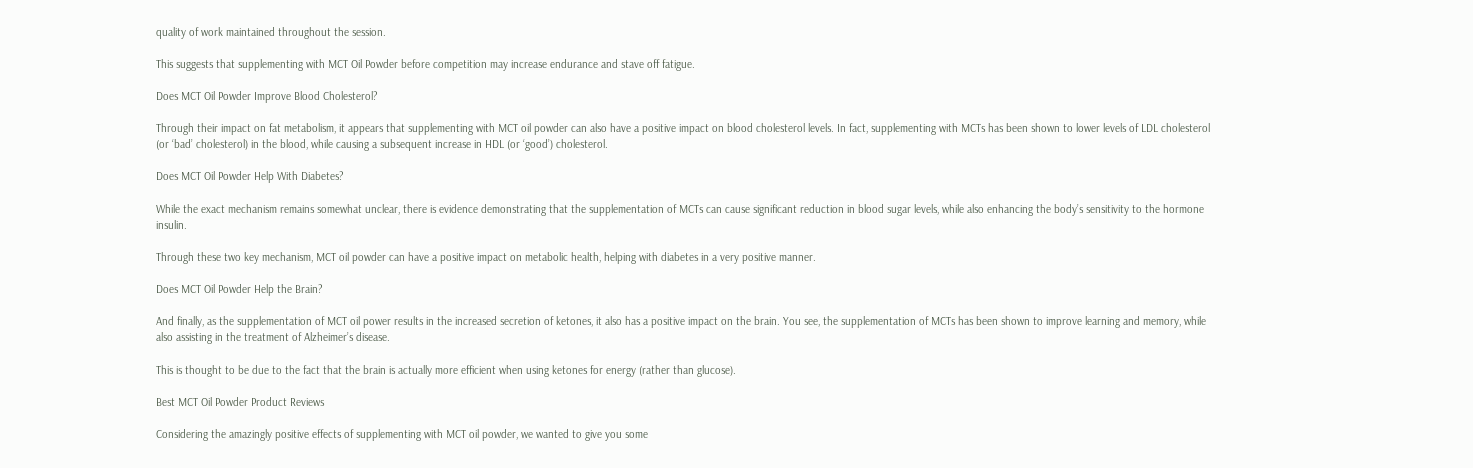quality of work maintained throughout the session.

This suggests that supplementing with MCT Oil Powder before competition may increase endurance and stave off fatigue.

Does MCT Oil Powder Improve Blood Cholesterol?

Through their impact on fat metabolism, it appears that supplementing with MCT oil powder can also have a positive impact on blood cholesterol levels. In fact, supplementing with MCTs has been shown to lower levels of LDL cholesterol (or ‘bad’ cholesterol) in the blood, while causing a subsequent increase in HDL (or ‘good’) cholesterol.

Does MCT Oil Powder Help With Diabetes?

While the exact mechanism remains somewhat unclear, there is evidence demonstrating that the supplementation of MCTs can cause significant reduction in blood sugar levels, while also enhancing the body’s sensitivity to the hormone insulin.

Through these two key mechanism, MCT oil powder can have a positive impact on metabolic health, helping with diabetes in a very positive manner.

Does MCT Oil Powder Help the Brain?

And finally, as the supplementation of MCT oil power results in the increased secretion of ketones, it also has a positive impact on the brain. You see, the supplementation of MCTs has been shown to improve learning and memory, while also assisting in the treatment of Alzheimer’s disease.

This is thought to be due to the fact that the brain is actually more efficient when using ketones for energy (rather than glucose).

Best MCT Oil Powder Product Reviews

Considering the amazingly positive effects of supplementing with MCT oil powder, we wanted to give you some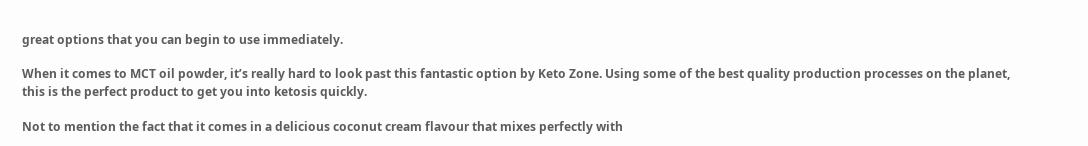great options that you can begin to use immediately.

When it comes to MCT oil powder, it’s really hard to look past this fantastic option by Keto Zone. Using some of the best quality production processes on the planet, this is the perfect product to get you into ketosis quickly.

Not to mention the fact that it comes in a delicious coconut cream flavour that mixes perfectly with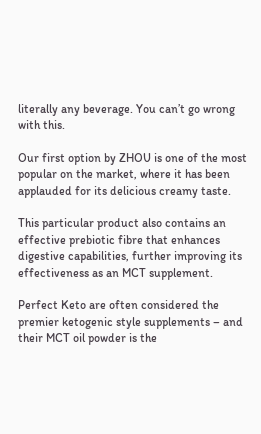literally any beverage. You can’t go wrong with this.

Our first option by ZHOU is one of the most popular on the market, where it has been applauded for its delicious creamy taste.

This particular product also contains an effective prebiotic fibre that enhances digestive capabilities, further improving its effectiveness as an MCT supplement.

Perfect Keto are often considered the premier ketogenic style supplements – and their MCT oil powder is the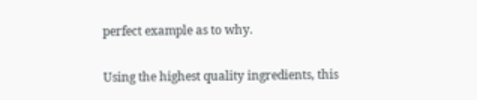perfect example as to why.

Using the highest quality ingredients, this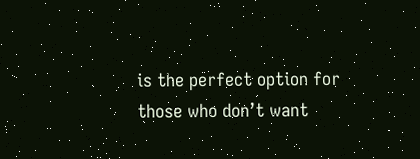is the perfect option for those who don’t want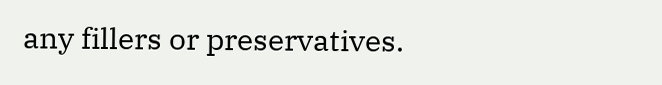any fillers or preservatives.